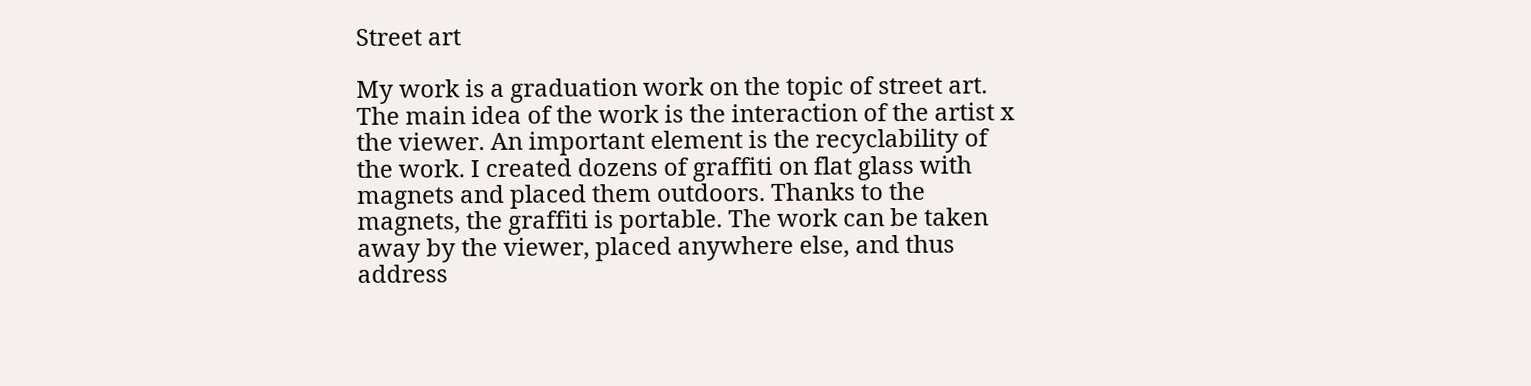Street art

My work is a graduation work on the topic of street art. The main idea of the work is the interaction of the artist x the viewer. An important element is the recyclability of the work. I created dozens of graffiti on flat glass with magnets and placed them outdoors. Thanks to the magnets, the graffiti is portable. The work can be taken away by the viewer, placed anywhere else, and thus address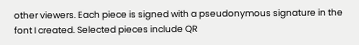other viewers. Each piece is signed with a pseudonymous signature in the font I created. Selected pieces include QR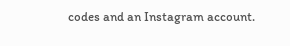codes and an Instagram account.